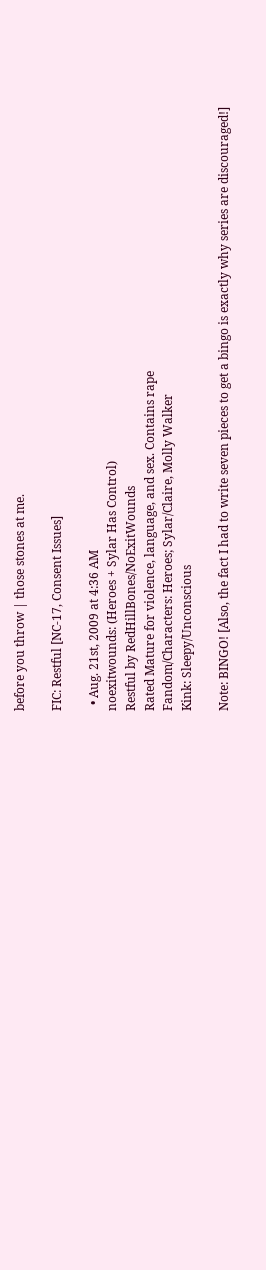before you throw | those stones at me.

FIC: Restful [NC-17, Consent Issues]

  • Aug. 21st, 2009 at 4:36 AM
noexitwounds: (Heroes + Sylar Has Control)
Restful by RedHillBones/NoExitWounds
Rated Mature for violence, language, and sex. Contains rape
Fandom/Characters: Heroes; Sylar/Claire, Molly Walker
Kink: Sleepy/Unconscious

Note: BINGO! [Also, the fact I had to write seven pieces to get a bingo is exactly why series are discouraged!]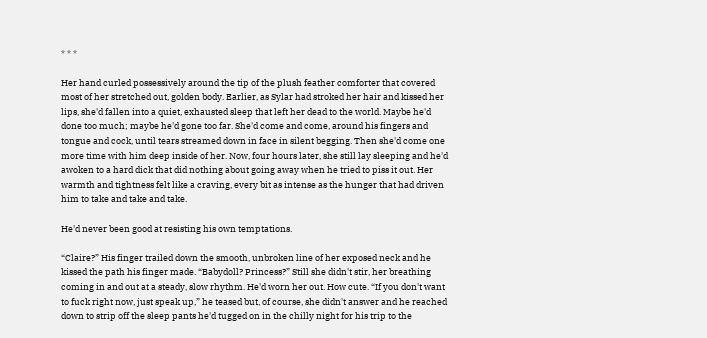* * *

Her hand curled possessively around the tip of the plush feather comforter that covered most of her stretched out, golden body. Earlier, as Sylar had stroked her hair and kissed her lips, she'd fallen into a quiet, exhausted sleep that left her dead to the world. Maybe he'd done too much; maybe he'd gone too far. She'd come and come, around his fingers and tongue and cock, until tears streamed down in face in silent begging. Then she'd come one more time with him deep inside of her. Now, four hours later, she still lay sleeping and he'd awoken to a hard dick that did nothing about going away when he tried to piss it out. Her warmth and tightness felt like a craving, every bit as intense as the hunger that had driven him to take and take and take.

He'd never been good at resisting his own temptations.

“Claire?” His finger trailed down the smooth, unbroken line of her exposed neck and he kissed the path his finger made. “Babydoll? Princess?” Still she didn't stir, her breathing coming in and out at a steady, slow rhythm. He'd worn her out. How cute. “If you don't want to fuck right now, just speak up,” he teased but, of course, she didn't answer and he reached down to strip off the sleep pants he'd tugged on in the chilly night for his trip to the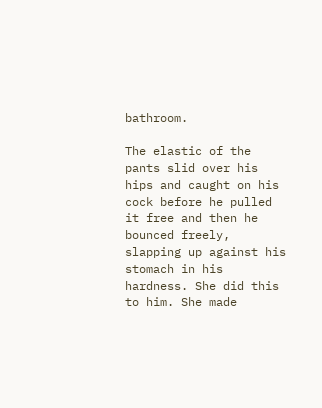bathroom.

The elastic of the pants slid over his hips and caught on his cock before he pulled it free and then he bounced freely, slapping up against his stomach in his hardness. She did this to him. She made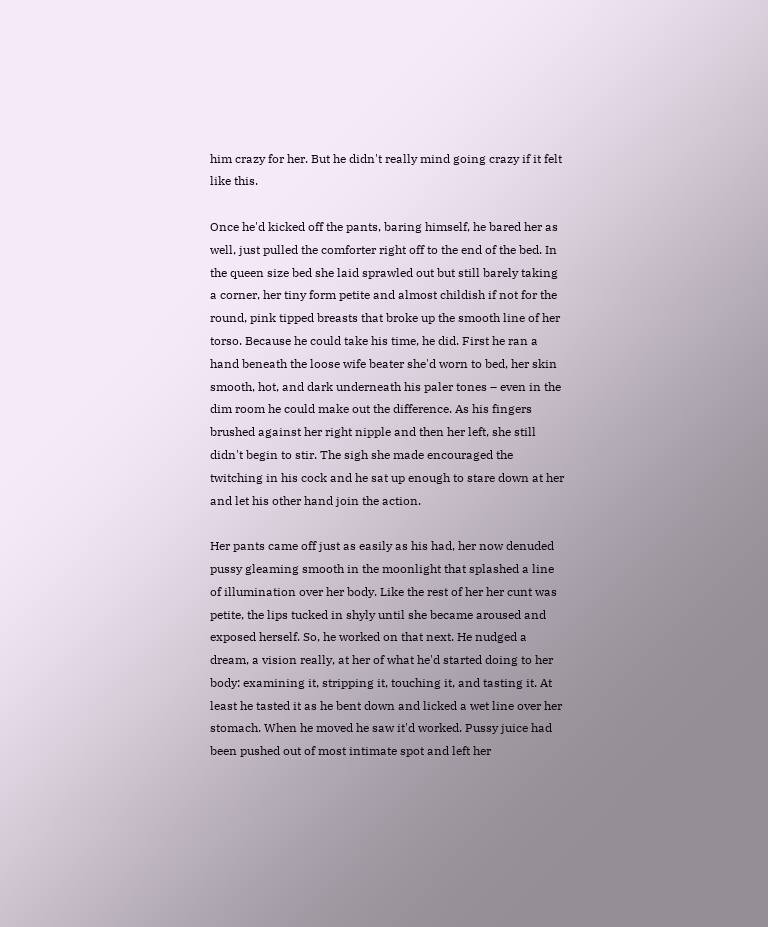him crazy for her. But he didn't really mind going crazy if it felt like this.

Once he'd kicked off the pants, baring himself, he bared her as well, just pulled the comforter right off to the end of the bed. In the queen size bed she laid sprawled out but still barely taking a corner, her tiny form petite and almost childish if not for the round, pink tipped breasts that broke up the smooth line of her torso. Because he could take his time, he did. First he ran a hand beneath the loose wife beater she'd worn to bed, her skin smooth, hot, and dark underneath his paler tones – even in the dim room he could make out the difference. As his fingers brushed against her right nipple and then her left, she still didn't begin to stir. The sigh she made encouraged the twitching in his cock and he sat up enough to stare down at her and let his other hand join the action.

Her pants came off just as easily as his had, her now denuded pussy gleaming smooth in the moonlight that splashed a line of illumination over her body. Like the rest of her her cunt was petite, the lips tucked in shyly until she became aroused and exposed herself. So, he worked on that next. He nudged a dream, a vision really, at her of what he'd started doing to her body: examining it, stripping it, touching it, and tasting it. At least he tasted it as he bent down and licked a wet line over her stomach. When he moved he saw it'd worked. Pussy juice had been pushed out of most intimate spot and left her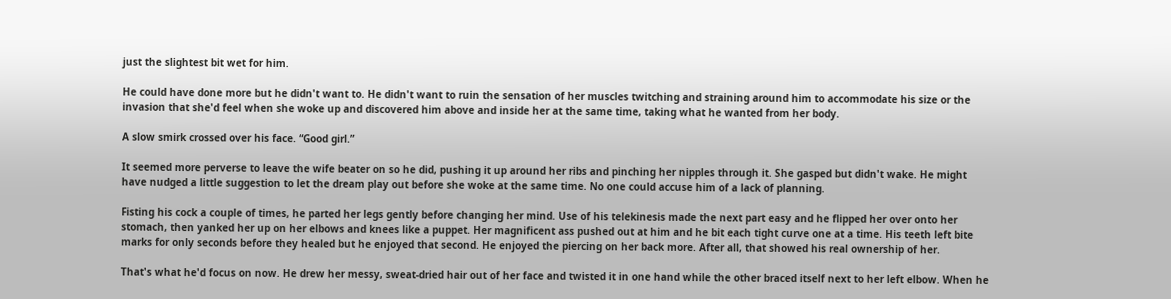just the slightest bit wet for him.

He could have done more but he didn't want to. He didn't want to ruin the sensation of her muscles twitching and straining around him to accommodate his size or the invasion that she'd feel when she woke up and discovered him above and inside her at the same time, taking what he wanted from her body.

A slow smirk crossed over his face. “Good girl.”

It seemed more perverse to leave the wife beater on so he did, pushing it up around her ribs and pinching her nipples through it. She gasped but didn't wake. He might have nudged a little suggestion to let the dream play out before she woke at the same time. No one could accuse him of a lack of planning.

Fisting his cock a couple of times, he parted her legs gently before changing her mind. Use of his telekinesis made the next part easy and he flipped her over onto her stomach, then yanked her up on her elbows and knees like a puppet. Her magnificent ass pushed out at him and he bit each tight curve one at a time. His teeth left bite marks for only seconds before they healed but he enjoyed that second. He enjoyed the piercing on her back more. After all, that showed his real ownership of her.

That's what he'd focus on now. He drew her messy, sweat-dried hair out of her face and twisted it in one hand while the other braced itself next to her left elbow. When he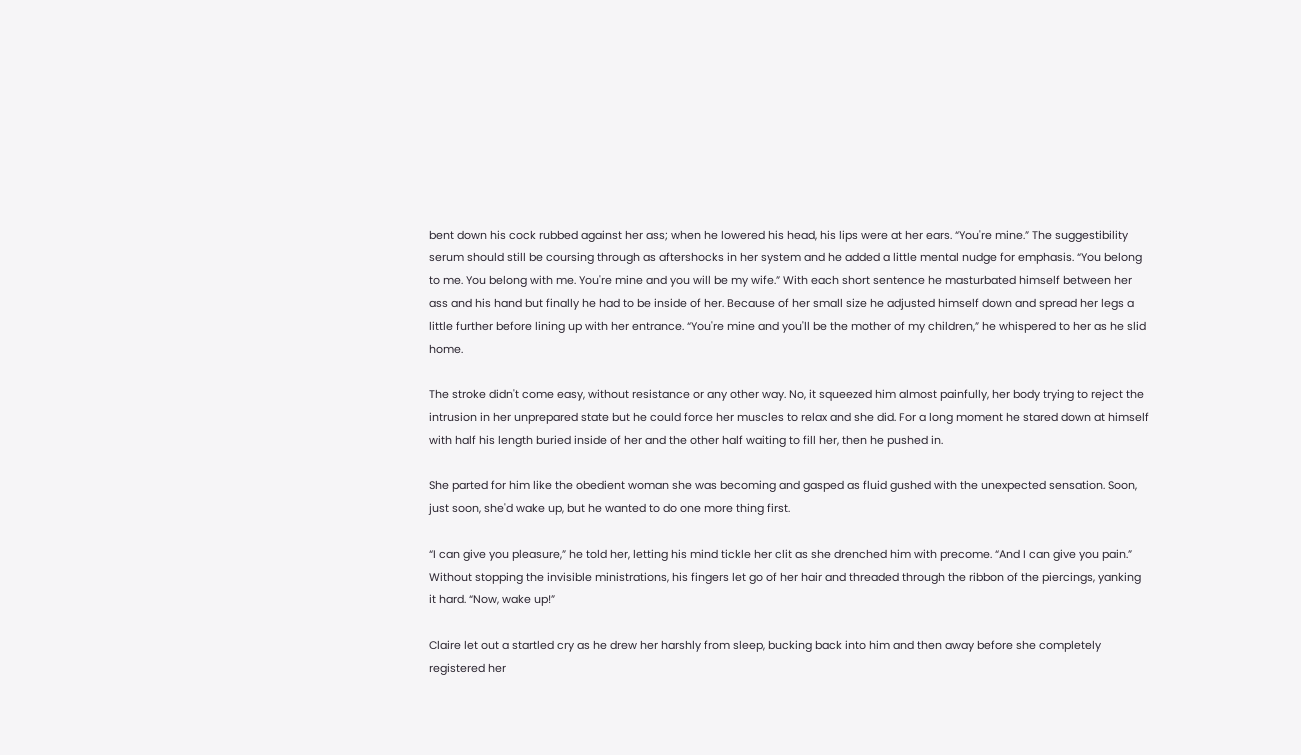bent down his cock rubbed against her ass; when he lowered his head, his lips were at her ears. “You're mine.” The suggestibility serum should still be coursing through as aftershocks in her system and he added a little mental nudge for emphasis. “You belong to me. You belong with me. You're mine and you will be my wife.” With each short sentence he masturbated himself between her ass and his hand but finally he had to be inside of her. Because of her small size he adjusted himself down and spread her legs a little further before lining up with her entrance. “You're mine and you'll be the mother of my children,” he whispered to her as he slid home.

The stroke didn't come easy, without resistance or any other way. No, it squeezed him almost painfully, her body trying to reject the intrusion in her unprepared state but he could force her muscles to relax and she did. For a long moment he stared down at himself with half his length buried inside of her and the other half waiting to fill her, then he pushed in.

She parted for him like the obedient woman she was becoming and gasped as fluid gushed with the unexpected sensation. Soon, just soon, she'd wake up, but he wanted to do one more thing first.

“I can give you pleasure,” he told her, letting his mind tickle her clit as she drenched him with precome. “And I can give you pain.” Without stopping the invisible ministrations, his fingers let go of her hair and threaded through the ribbon of the piercings, yanking it hard. “Now, wake up!”

Claire let out a startled cry as he drew her harshly from sleep, bucking back into him and then away before she completely registered her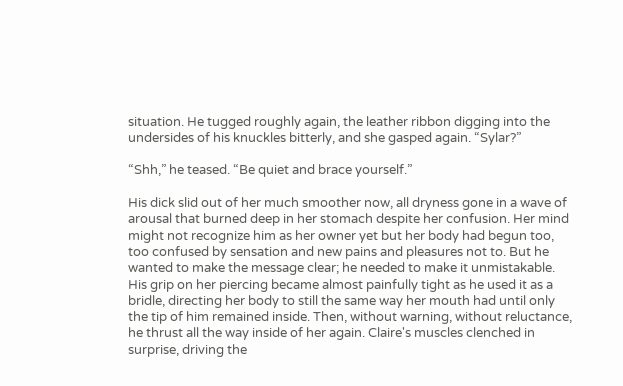situation. He tugged roughly again, the leather ribbon digging into the undersides of his knuckles bitterly, and she gasped again. “Sylar?”

“Shh,” he teased. “Be quiet and brace yourself.”

His dick slid out of her much smoother now, all dryness gone in a wave of arousal that burned deep in her stomach despite her confusion. Her mind might not recognize him as her owner yet but her body had begun too, too confused by sensation and new pains and pleasures not to. But he wanted to make the message clear; he needed to make it unmistakable. His grip on her piercing became almost painfully tight as he used it as a bridle, directing her body to still the same way her mouth had until only the tip of him remained inside. Then, without warning, without reluctance, he thrust all the way inside of her again. Claire's muscles clenched in surprise, driving the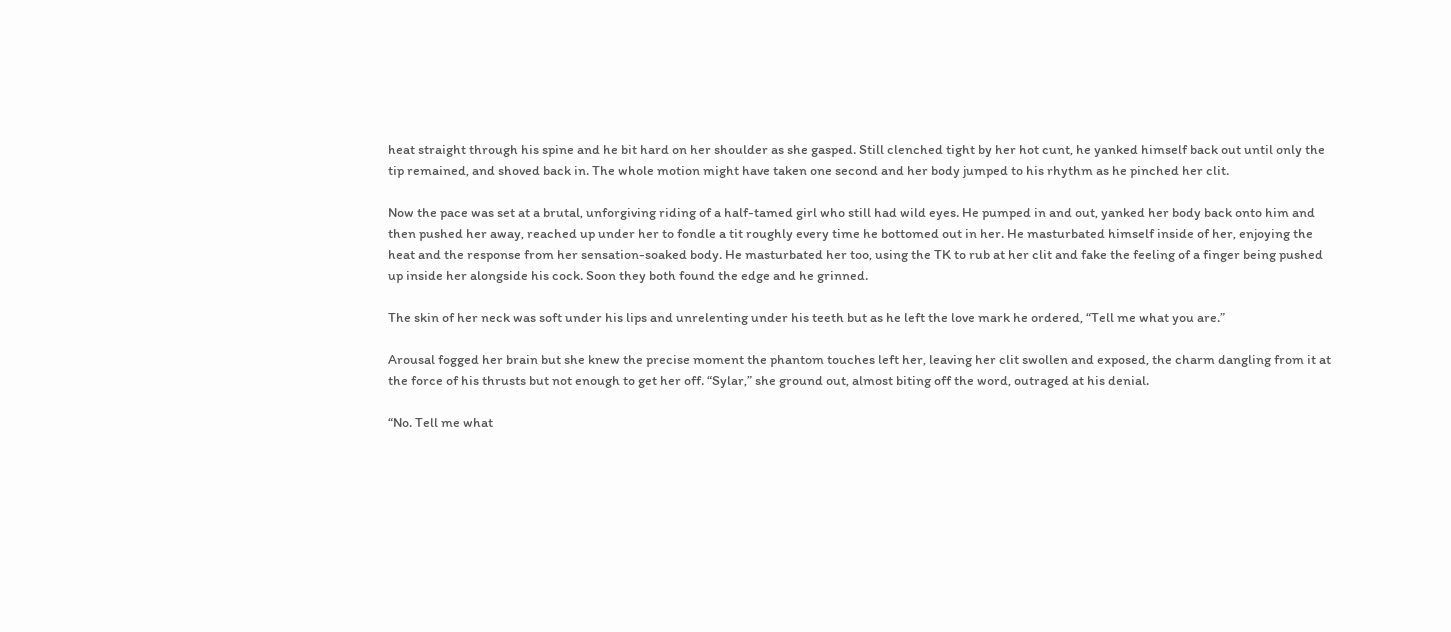heat straight through his spine and he bit hard on her shoulder as she gasped. Still clenched tight by her hot cunt, he yanked himself back out until only the tip remained, and shoved back in. The whole motion might have taken one second and her body jumped to his rhythm as he pinched her clit.

Now the pace was set at a brutal, unforgiving riding of a half-tamed girl who still had wild eyes. He pumped in and out, yanked her body back onto him and then pushed her away, reached up under her to fondle a tit roughly every time he bottomed out in her. He masturbated himself inside of her, enjoying the heat and the response from her sensation-soaked body. He masturbated her too, using the TK to rub at her clit and fake the feeling of a finger being pushed up inside her alongside his cock. Soon they both found the edge and he grinned.

The skin of her neck was soft under his lips and unrelenting under his teeth but as he left the love mark he ordered, “Tell me what you are.”

Arousal fogged her brain but she knew the precise moment the phantom touches left her, leaving her clit swollen and exposed, the charm dangling from it at the force of his thrusts but not enough to get her off. “Sylar,” she ground out, almost biting off the word, outraged at his denial.

“No. Tell me what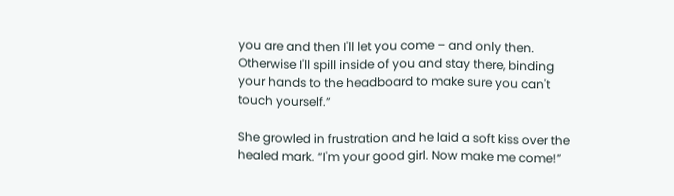you are and then I'll let you come – and only then. Otherwise I'll spill inside of you and stay there, binding your hands to the headboard to make sure you can't touch yourself.”

She growled in frustration and he laid a soft kiss over the healed mark. “I'm your good girl. Now make me come!”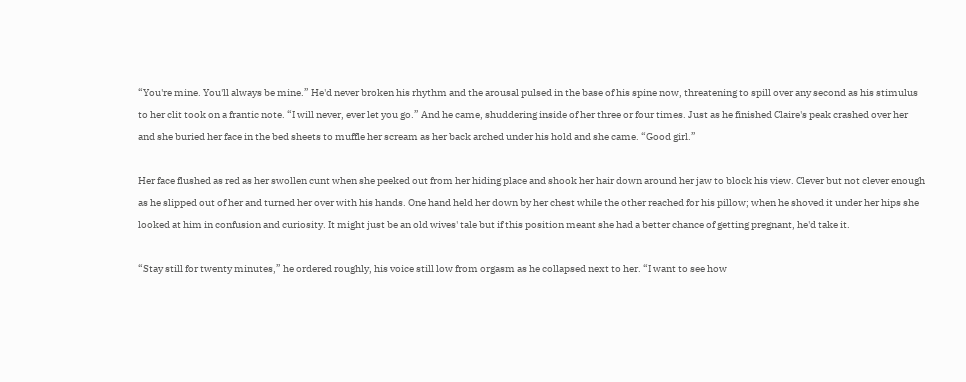“You're mine. You'll always be mine.” He'd never broken his rhythm and the arousal pulsed in the base of his spine now, threatening to spill over any second as his stimulus to her clit took on a frantic note. “I will never, ever let you go.” And he came, shuddering inside of her three or four times. Just as he finished Claire's peak crashed over her and she buried her face in the bed sheets to muffle her scream as her back arched under his hold and she came. “Good girl.”

Her face flushed as red as her swollen cunt when she peeked out from her hiding place and shook her hair down around her jaw to block his view. Clever but not clever enough as he slipped out of her and turned her over with his hands. One hand held her down by her chest while the other reached for his pillow; when he shoved it under her hips she looked at him in confusion and curiosity. It might just be an old wives' tale but if this position meant she had a better chance of getting pregnant, he'd take it.

“Stay still for twenty minutes,” he ordered roughly, his voice still low from orgasm as he collapsed next to her. “I want to see how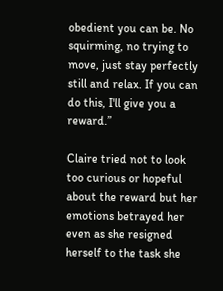obedient you can be. No squirming, no trying to move, just stay perfectly still and relax. If you can do this, I'll give you a reward.”

Claire tried not to look too curious or hopeful about the reward but her emotions betrayed her even as she resigned herself to the task she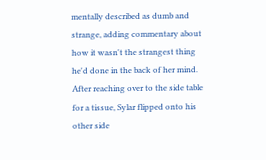mentally described as dumb and strange, adding commentary about how it wasn't the strangest thing he'd done in the back of her mind. After reaching over to the side table for a tissue, Sylar flipped onto his other side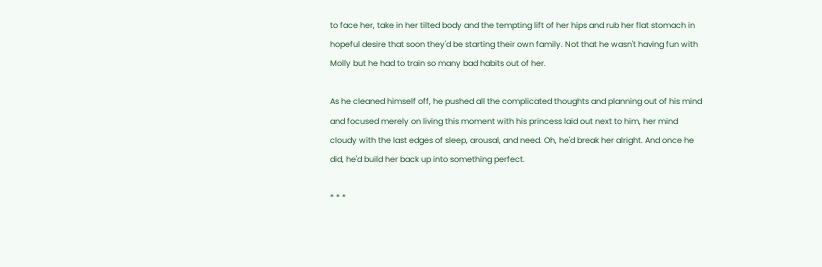to face her, take in her tilted body and the tempting lift of her hips and rub her flat stomach in hopeful desire that soon they'd be starting their own family. Not that he wasn't having fun with Molly but he had to train so many bad habits out of her.

As he cleaned himself off, he pushed all the complicated thoughts and planning out of his mind and focused merely on living this moment with his princess laid out next to him, her mind cloudy with the last edges of sleep, arousal, and need. Oh, he'd break her alright. And once he did, he'd build her back up into something perfect.

* * *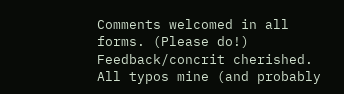Comments welcomed in all forms. (Please do!) Feedback/concrit cherished. All typos mine (and probably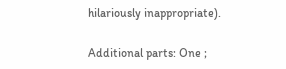hilariously inappropriate).

Additional parts: One ;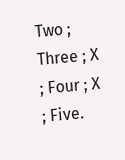Two ; Three ; X ; Four ; X ; Five.